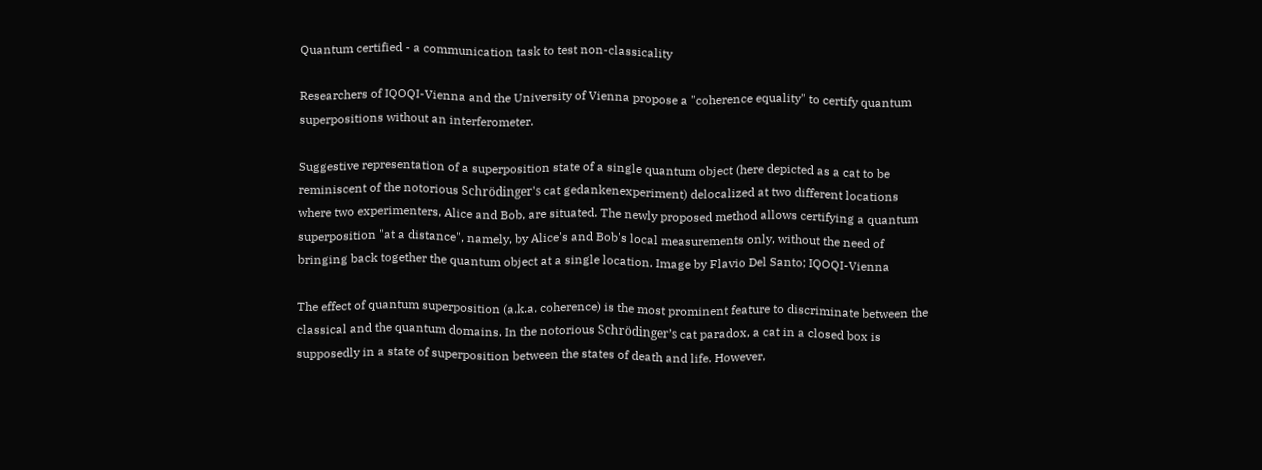Quantum certified - a communication task to test non-classicality

Researchers of IQOQI-Vienna and the University of Vienna propose a "coherence equality" to certify quantum superpositions without an interferometer.

Suggestive representation of a superposition state of a single quantum object (here depicted as a cat to be reminiscent of the notorious Schrödinger's cat gedankenexperiment) delocalized at two different locations where two experimenters, Alice and Bob, are situated. The newly proposed method allows certifying a quantum superposition "at a distance", namely, by Alice's and Bob's local measurements only, without the need of bringing back together the quantum object at a single location. Image by Flavio Del Santo; IQOQI-Vienna

The effect of quantum superposition (a.k.a. coherence) is the most prominent feature to discriminate between the classical and the quantum domains. In the notorious Schrödinger’s cat paradox, a cat in a closed box is supposedly in a state of superposition between the states of death and life. However,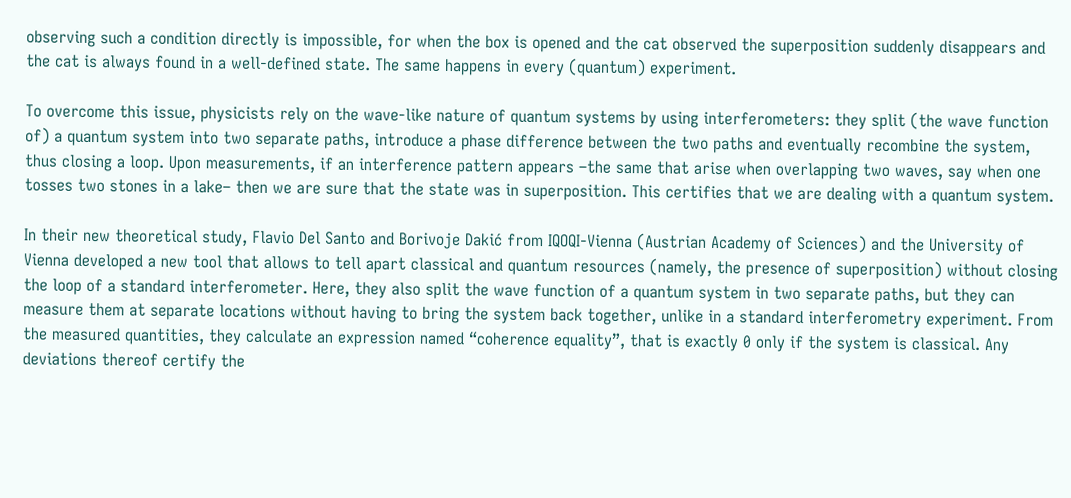observing such a condition directly is impossible, for when the box is opened and the cat observed the superposition suddenly disappears and the cat is always found in a well-defined state. The same happens in every (quantum) experiment.

To overcome this issue, physicists rely on the wave-like nature of quantum systems by using interferometers: they split (the wave function of) a quantum system into two separate paths, introduce a phase difference between the two paths and eventually recombine the system, thus closing a loop. Upon measurements, if an interference pattern appears –the same that arise when overlapping two waves, say when one tosses two stones in a lake– then we are sure that the state was in superposition. This certifies that we are dealing with a quantum system.

In their new theoretical study, Flavio Del Santo and Borivoje Dakić from IQOQI-Vienna (Austrian Academy of Sciences) and the University of Vienna developed a new tool that allows to tell apart classical and quantum resources (namely, the presence of superposition) without closing the loop of a standard interferometer. Here, they also split the wave function of a quantum system in two separate paths, but they can measure them at separate locations without having to bring the system back together, unlike in a standard interferometry experiment. From the measured quantities, they calculate an expression named “coherence equality”, that is exactly 0 only if the system is classical. Any deviations thereof certify the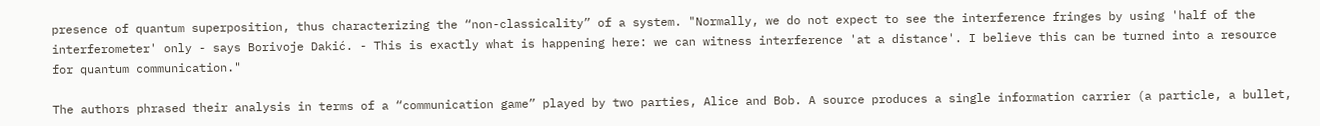presence of quantum superposition, thus characterizing the “non-classicality” of a system. "Normally, we do not expect to see the interference fringes by using 'half of the interferometer' only - says Borivoje Dakić. - This is exactly what is happening here: we can witness interference 'at a distance'. I believe this can be turned into a resource for quantum communication."

The authors phrased their analysis in terms of a “communication game” played by two parties, Alice and Bob. A source produces a single information carrier (a particle, a bullet,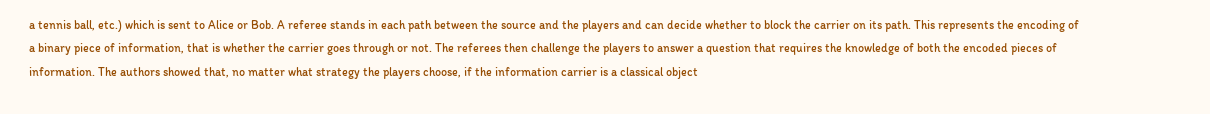a tennis ball, etc.) which is sent to Alice or Bob. A referee stands in each path between the source and the players and can decide whether to block the carrier on its path. This represents the encoding of a binary piece of information, that is whether the carrier goes through or not. The referees then challenge the players to answer a question that requires the knowledge of both the encoded pieces of information. The authors showed that, no matter what strategy the players choose, if the information carrier is a classical object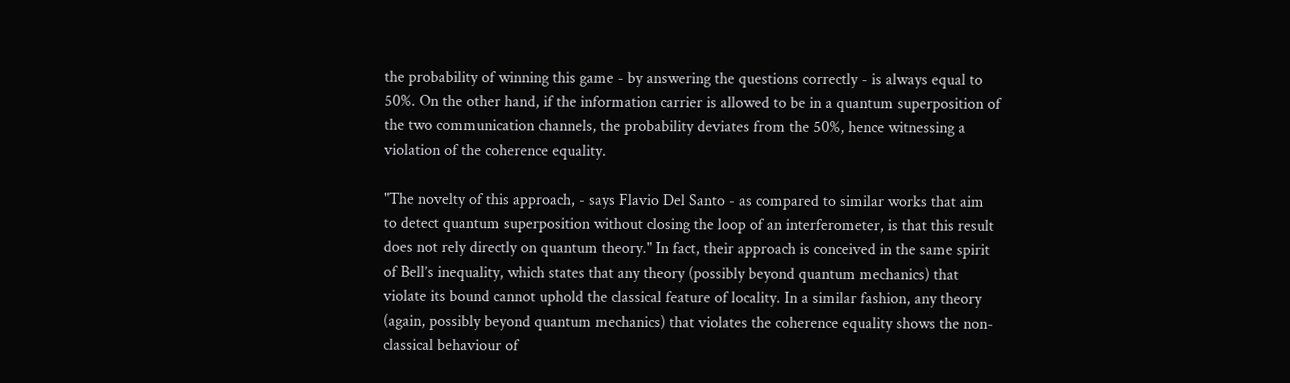the probability of winning this game - by answering the questions correctly - is always equal to 50%. On the other hand, if the information carrier is allowed to be in a quantum superposition of the two communication channels, the probability deviates from the 50%, hence witnessing a violation of the coherence equality.

"The novelty of this approach, - says Flavio Del Santo - as compared to similar works that aim to detect quantum superposition without closing the loop of an interferometer, is that this result does not rely directly on quantum theory." In fact, their approach is conceived in the same spirit of Bell’s inequality, which states that any theory (possibly beyond quantum mechanics) that violate its bound cannot uphold the classical feature of locality. In a similar fashion, any theory (again, possibly beyond quantum mechanics) that violates the coherence equality shows the non-classical behaviour of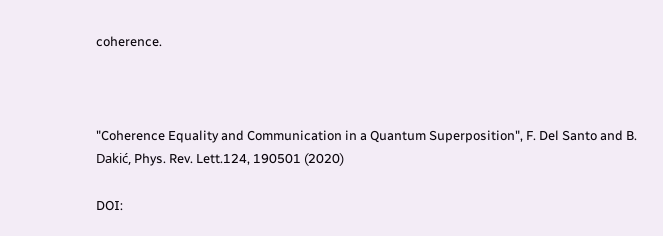coherence.



"Coherence Equality and Communication in a Quantum Superposition", F. Del Santo and B. Dakić, Phys. Rev. Lett.124, 190501 (2020)

DOI: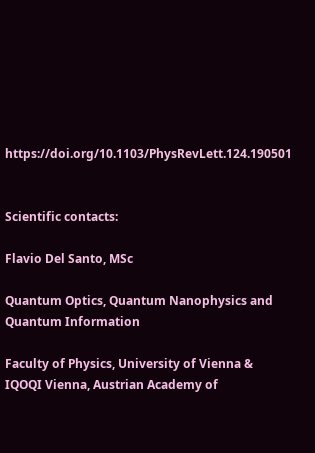https://doi.org/10.1103/PhysRevLett.124.190501


Scientific contacts:

Flavio Del Santo, MSc

Quantum Optics, Quantum Nanophysics and Quantum Information

Faculty of Physics, University of Vienna & IQOQI Vienna, Austrian Academy of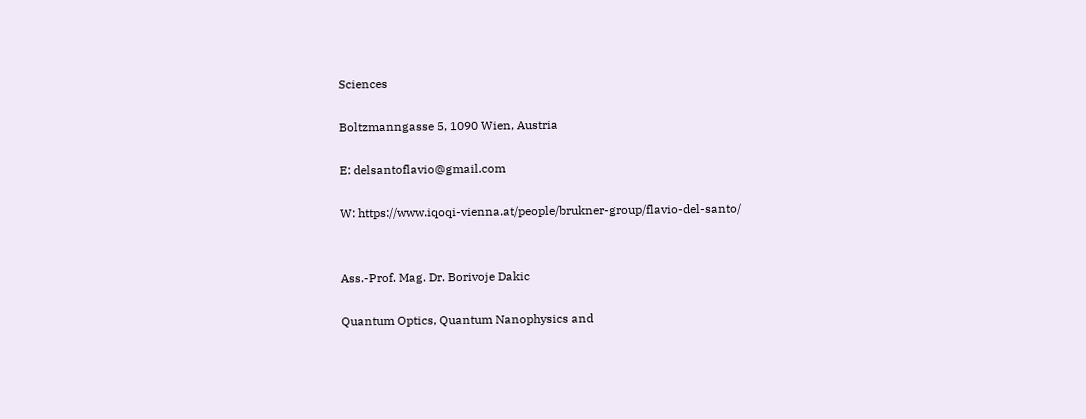Sciences

Boltzmanngasse 5, 1090 Wien, Austria

E: delsantoflavio@gmail.com

W: https://www.iqoqi-vienna.at/people/brukner-group/flavio-del-santo/


Ass.-Prof. Mag. Dr. Borivoje Dakic

Quantum Optics, Quantum Nanophysics and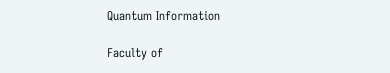Quantum Information

Faculty of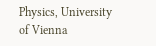Physics, University of Vienna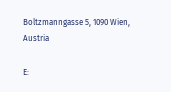Boltzmanngasse 5, 1090 Wien, Austria

E: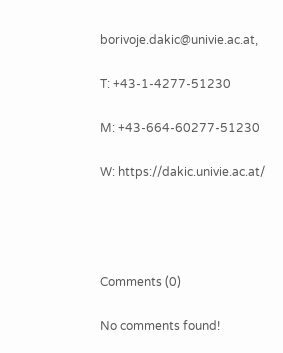borivoje.dakic@univie.ac.at,

T: +43-1-4277-51230

M: +43-664-60277-51230

W: https://dakic.univie.ac.at/




Comments (0)

No comments found!